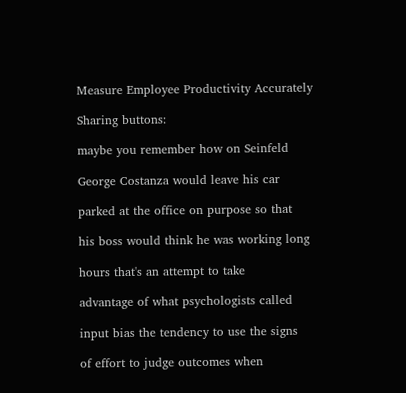Measure Employee Productivity Accurately

Sharing buttons:

maybe you remember how on Seinfeld

George Costanza would leave his car

parked at the office on purpose so that

his boss would think he was working long

hours that's an attempt to take

advantage of what psychologists called

input bias the tendency to use the signs

of effort to judge outcomes when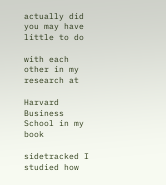actually did you may have little to do

with each other in my research at

Harvard Business School in my book

sidetracked I studied how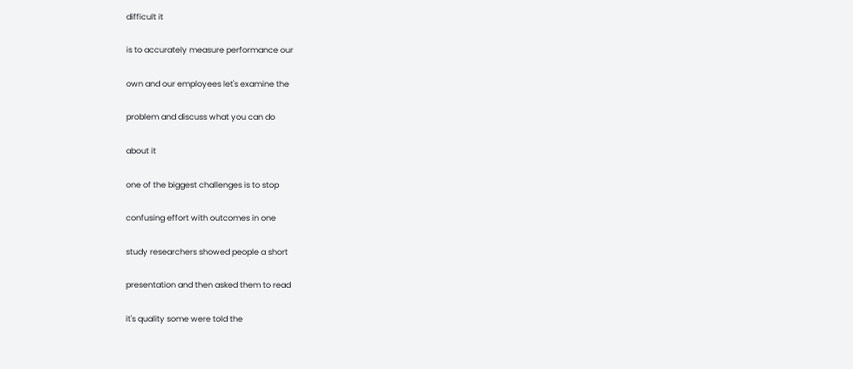difficult it

is to accurately measure performance our

own and our employees let's examine the

problem and discuss what you can do

about it

one of the biggest challenges is to stop

confusing effort with outcomes in one

study researchers showed people a short

presentation and then asked them to read

it's quality some were told the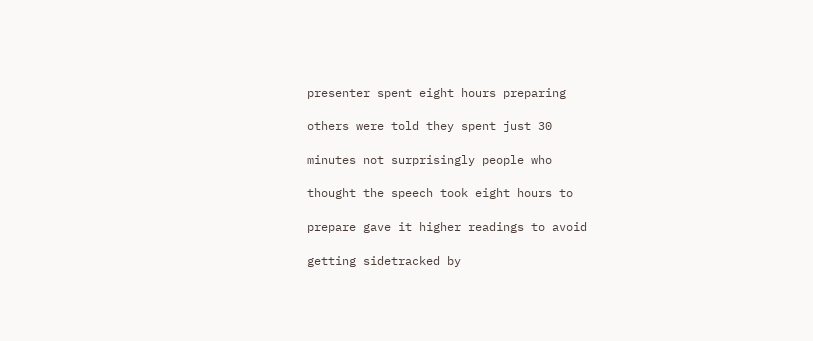presenter spent eight hours preparing

others were told they spent just 30

minutes not surprisingly people who

thought the speech took eight hours to

prepare gave it higher readings to avoid

getting sidetracked by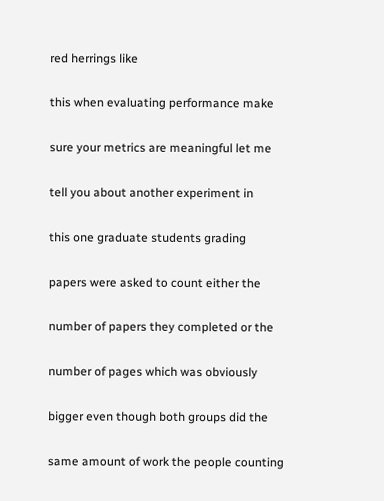red herrings like

this when evaluating performance make

sure your metrics are meaningful let me

tell you about another experiment in

this one graduate students grading

papers were asked to count either the

number of papers they completed or the

number of pages which was obviously

bigger even though both groups did the

same amount of work the people counting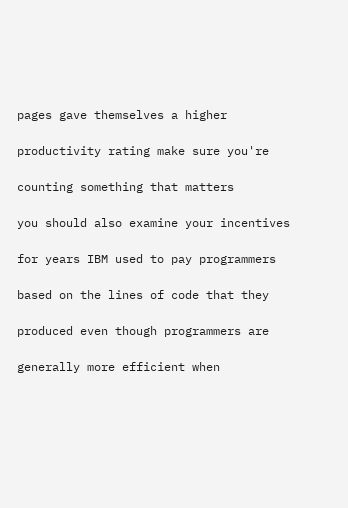pages gave themselves a higher

productivity rating make sure you're

counting something that matters

you should also examine your incentives

for years IBM used to pay programmers

based on the lines of code that they

produced even though programmers are

generally more efficient when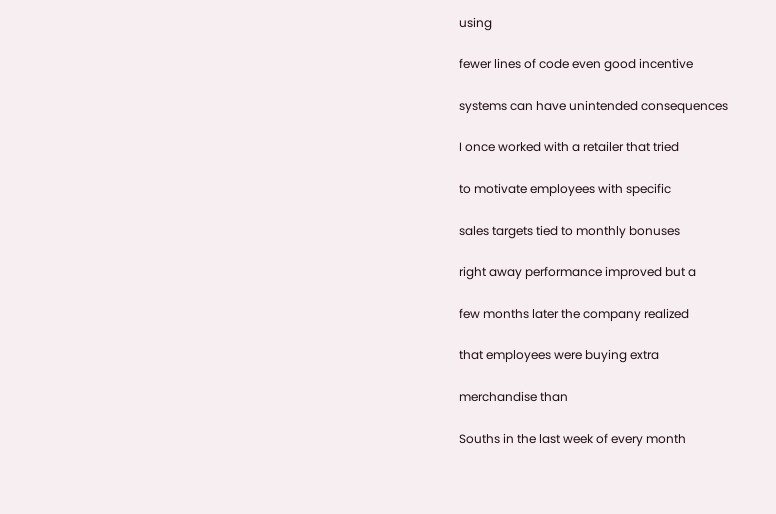using

fewer lines of code even good incentive

systems can have unintended consequences

I once worked with a retailer that tried

to motivate employees with specific

sales targets tied to monthly bonuses

right away performance improved but a

few months later the company realized

that employees were buying extra

merchandise than

Souths in the last week of every month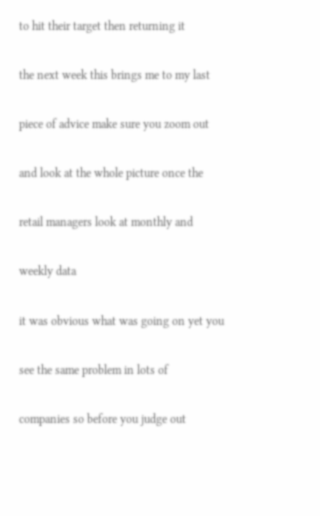to hit their target then returning it

the next week this brings me to my last

piece of advice make sure you zoom out

and look at the whole picture once the

retail managers look at monthly and

weekly data

it was obvious what was going on yet you

see the same problem in lots of

companies so before you judge out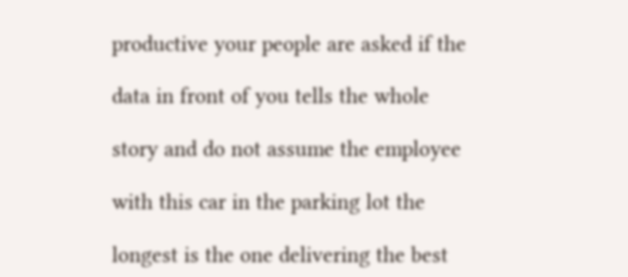productive your people are asked if the

data in front of you tells the whole

story and do not assume the employee

with this car in the parking lot the

longest is the one delivering the best